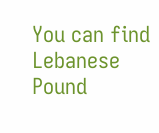You can find Lebanese Pound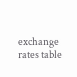exchange rates table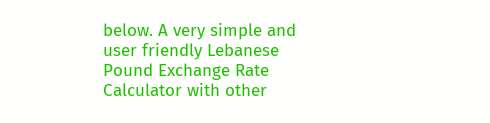below. A very simple and user friendly Lebanese Pound Exchange Rate Calculator with other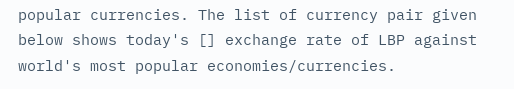popular currencies. The list of currency pair given below shows today's [] exchange rate of LBP against world's most popular economies/currencies.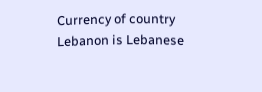Currency of country Lebanon is Lebanese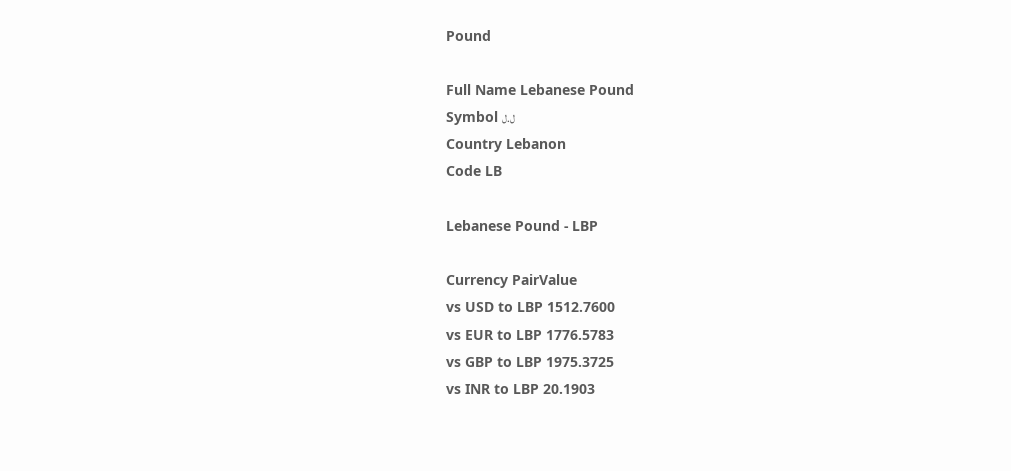Pound

Full Name Lebanese Pound
Symbol ل.ل
Country Lebanon
Code LB

Lebanese Pound - LBP

Currency PairValue
vs USD to LBP 1512.7600
vs EUR to LBP 1776.5783
vs GBP to LBP 1975.3725
vs INR to LBP 20.1903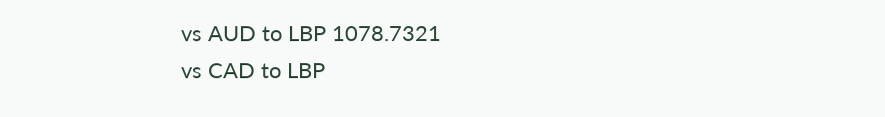vs AUD to LBP 1078.7321
vs CAD to LBP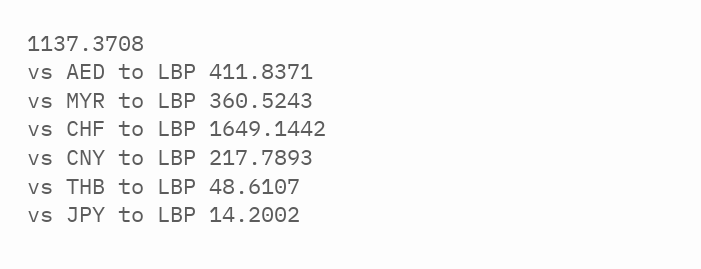1137.3708
vs AED to LBP 411.8371
vs MYR to LBP 360.5243
vs CHF to LBP 1649.1442
vs CNY to LBP 217.7893
vs THB to LBP 48.6107
vs JPY to LBP 14.2002